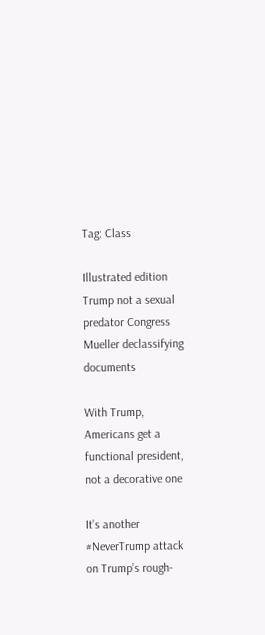Tag: Class

Illustrated edition Trump not a sexual predator Congress Mueller declassifying documents

With Trump, Americans get a functional president, not a decorative one

It’s another #NeverTrump attack on Trump’s rough-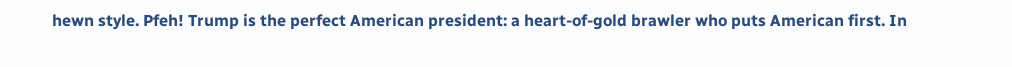hewn style. Pfeh! Trump is the perfect American president: a heart-of-gold brawler who puts American first. In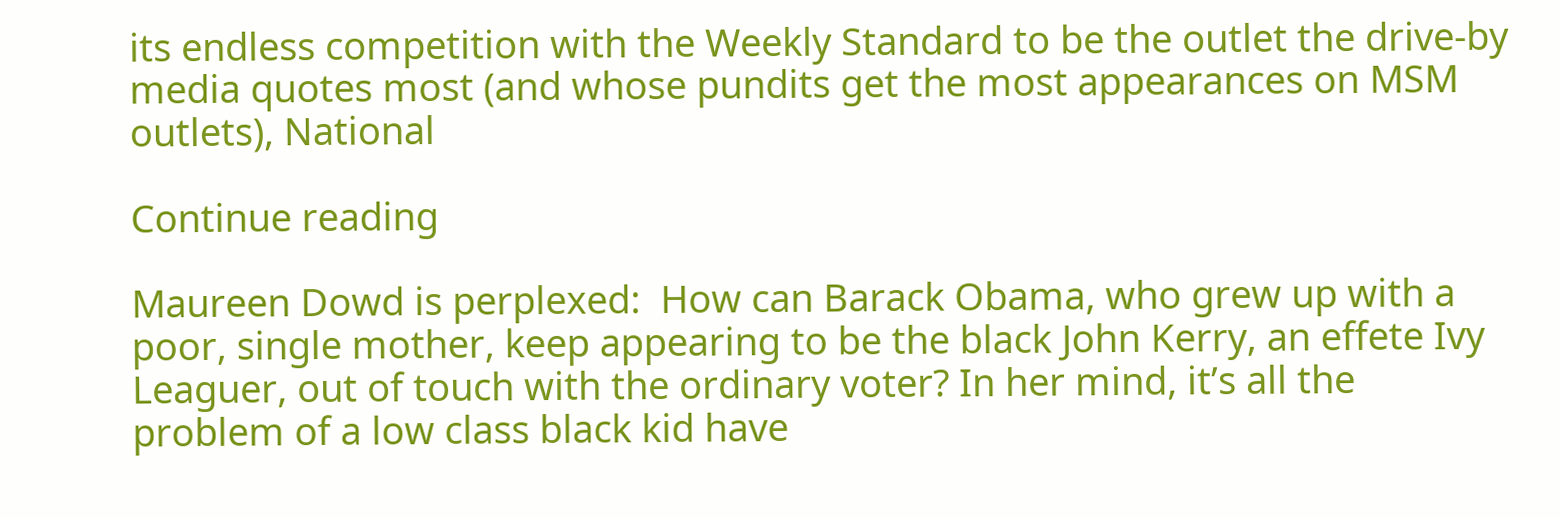its endless competition with the Weekly Standard to be the outlet the drive-by media quotes most (and whose pundits get the most appearances on MSM outlets), National

Continue reading

Maureen Dowd is perplexed:  How can Barack Obama, who grew up with a poor, single mother, keep appearing to be the black John Kerry, an effete Ivy Leaguer, out of touch with the ordinary voter? In her mind, it’s all the problem of a low class black kid have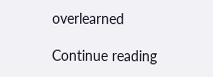overlearned

Continue reading